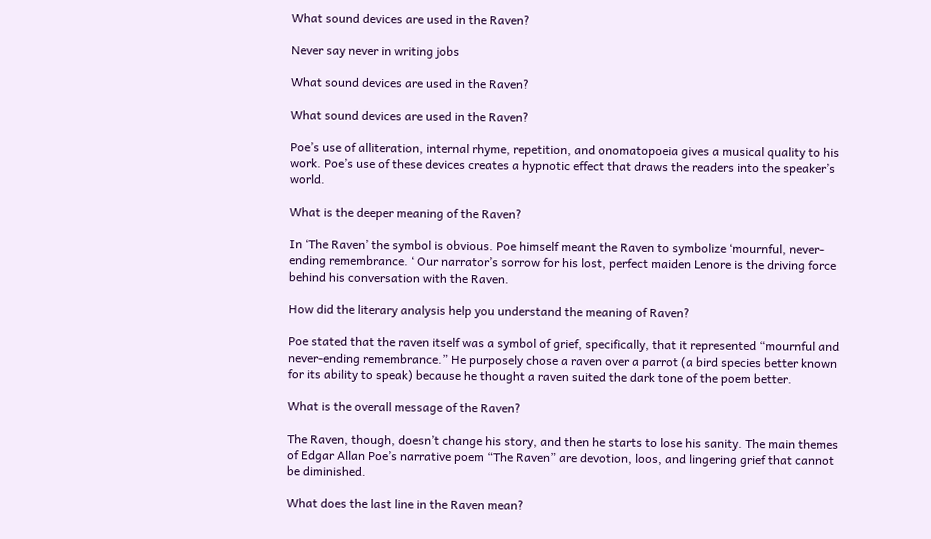What sound devices are used in the Raven?

Never say never in writing jobs

What sound devices are used in the Raven?

What sound devices are used in the Raven?

Poe’s use of alliteration, internal rhyme, repetition, and onomatopoeia gives a musical quality to his work. Poe’s use of these devices creates a hypnotic effect that draws the readers into the speaker’s world.

What is the deeper meaning of the Raven?

In ‘The Raven’ the symbol is obvious. Poe himself meant the Raven to symbolize ‘mournful, never-ending remembrance. ‘ Our narrator’s sorrow for his lost, perfect maiden Lenore is the driving force behind his conversation with the Raven.

How did the literary analysis help you understand the meaning of Raven?

Poe stated that the raven itself was a symbol of grief, specifically, that it represented “mournful and never-ending remembrance.” He purposely chose a raven over a parrot (a bird species better known for its ability to speak) because he thought a raven suited the dark tone of the poem better.

What is the overall message of the Raven?

The Raven, though, doesn’t change his story, and then he starts to lose his sanity. The main themes of Edgar Allan Poe’s narrative poem “The Raven” are devotion, loos, and lingering grief that cannot be diminished.

What does the last line in the Raven mean?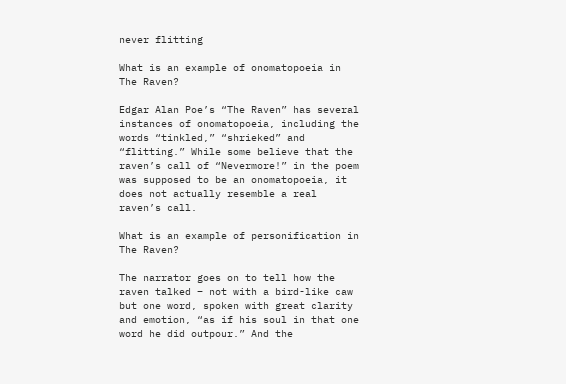never flitting

What is an example of onomatopoeia in The Raven?

Edgar Alan Poe’s “The Raven” has several instances of onomatopoeia, including the words “tinkled,” “shrieked” and “flitting.” While some believe that the raven’s call of “Nevermore!” in the poem was supposed to be an onomatopoeia, it does not actually resemble a real raven’s call.

What is an example of personification in The Raven?

The narrator goes on to tell how the raven talked – not with a bird-like caw but one word, spoken with great clarity and emotion, “as if his soul in that one word he did outpour.” And the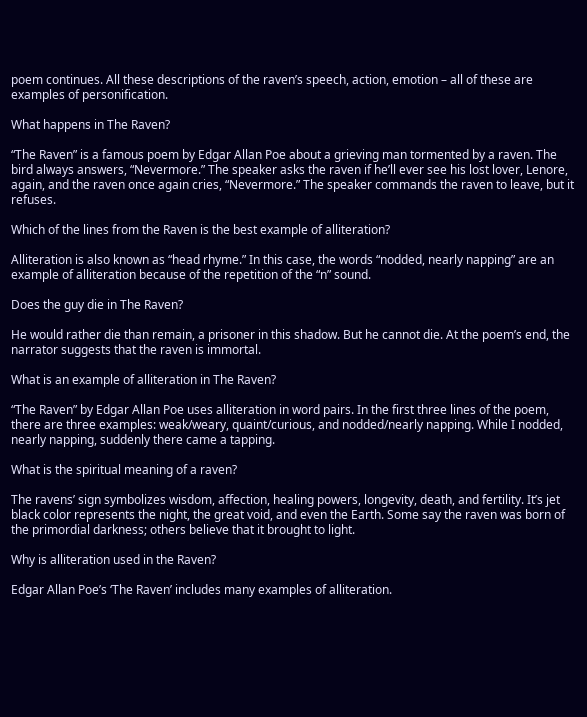poem continues. All these descriptions of the raven’s speech, action, emotion – all of these are examples of personification.

What happens in The Raven?

“The Raven” is a famous poem by Edgar Allan Poe about a grieving man tormented by a raven. The bird always answers, “Nevermore.” The speaker asks the raven if he’ll ever see his lost lover, Lenore, again, and the raven once again cries, “Nevermore.” The speaker commands the raven to leave, but it refuses.

Which of the lines from the Raven is the best example of alliteration?

Alliteration is also known as “head rhyme.” In this case, the words “nodded, nearly napping” are an example of alliteration because of the repetition of the “n” sound.

Does the guy die in The Raven?

He would rather die than remain, a prisoner in this shadow. But he cannot die. At the poem’s end, the narrator suggests that the raven is immortal.

What is an example of alliteration in The Raven?

“The Raven” by Edgar Allan Poe uses alliteration in word pairs. In the first three lines of the poem, there are three examples: weak/weary, quaint/curious, and nodded/nearly napping. While I nodded, nearly napping, suddenly there came a tapping.

What is the spiritual meaning of a raven?

The ravens’ sign symbolizes wisdom, affection, healing powers, longevity, death, and fertility. It’s jet black color represents the night, the great void, and even the Earth. Some say the raven was born of the primordial darkness; others believe that it brought to light.

Why is alliteration used in the Raven?

Edgar Allan Poe’s ‘The Raven’ includes many examples of alliteration.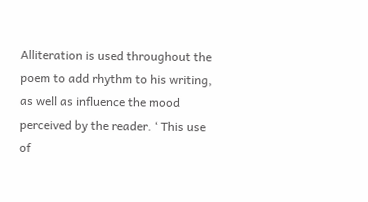Alliteration is used throughout the poem to add rhythm to his writing, as well as influence the mood perceived by the reader. ‘ This use of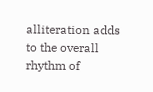alliteration adds to the overall rhythm of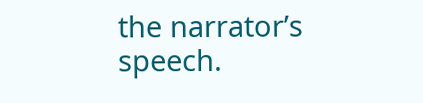the narrator’s speech.